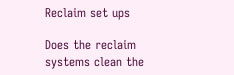Reclaim set ups

Does the reclaim systems clean the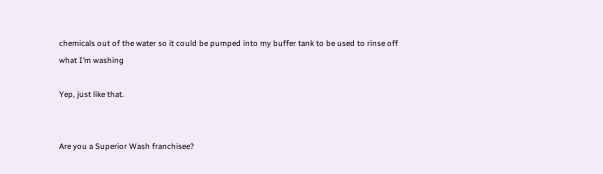chemicals out of the water so it could be pumped into my buffer tank to be used to rinse off what I’m washing

Yep, just like that.


Are you a Superior Wash franchisee?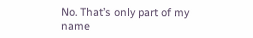No. That’s only part of my name